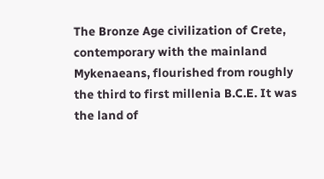The Bronze Age civilization of Crete, contemporary with the mainland Mykenaeans, flourished from roughly the third to first millenia B.C.E. It was the land of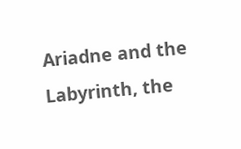Ariadne and the Labyrinth, the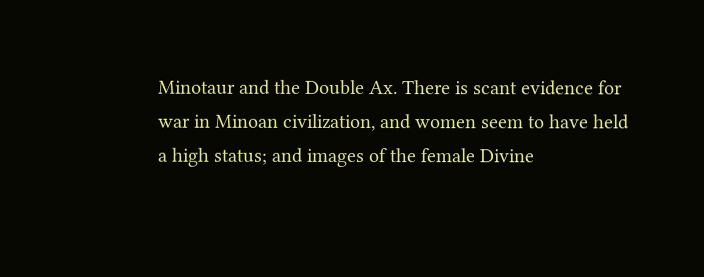Minotaur and the Double Ax. There is scant evidence for war in Minoan civilization, and women seem to have held a high status; and images of the female Divine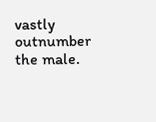vastly outnumber the male.